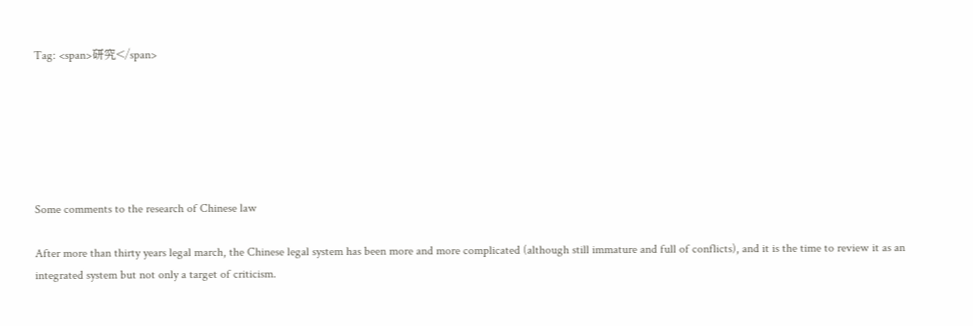Tag: <span>研究</span>






Some comments to the research of Chinese law

After more than thirty years legal march, the Chinese legal system has been more and more complicated (although still immature and full of conflicts), and it is the time to review it as an integrated system but not only a target of criticism.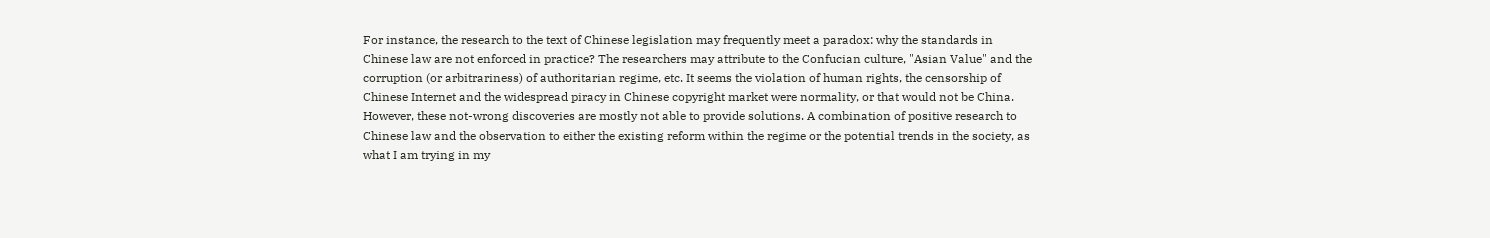For instance, the research to the text of Chinese legislation may frequently meet a paradox: why the standards in Chinese law are not enforced in practice? The researchers may attribute to the Confucian culture, "Asian Value" and the corruption (or arbitrariness) of authoritarian regime, etc. It seems the violation of human rights, the censorship of Chinese Internet and the widespread piracy in Chinese copyright market were normality, or that would not be China. However, these not-wrong discoveries are mostly not able to provide solutions. A combination of positive research to Chinese law and the observation to either the existing reform within the regime or the potential trends in the society, as what I am trying in my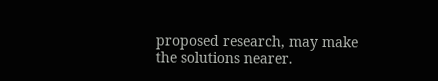proposed research, may make the solutions nearer.